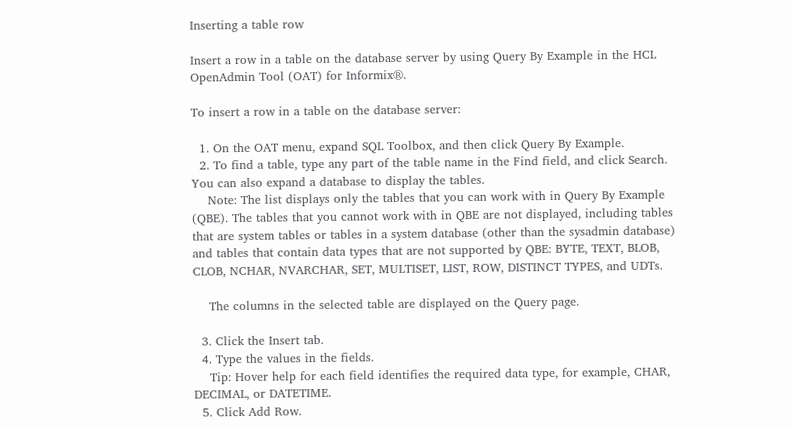Inserting a table row

Insert a row in a table on the database server by using Query By Example in the HCL OpenAdmin Tool (OAT) for Informix®.

To insert a row in a table on the database server:

  1. On the OAT menu, expand SQL Toolbox, and then click Query By Example.
  2. To find a table, type any part of the table name in the Find field, and click Search. You can also expand a database to display the tables.
    Note: The list displays only the tables that you can work with in Query By Example (QBE). The tables that you cannot work with in QBE are not displayed, including tables that are system tables or tables in a system database (other than the sysadmin database) and tables that contain data types that are not supported by QBE: BYTE, TEXT, BLOB, CLOB, NCHAR, NVARCHAR, SET, MULTISET, LIST, ROW, DISTINCT TYPES, and UDTs.

    The columns in the selected table are displayed on the Query page.

  3. Click the Insert tab.
  4. Type the values in the fields.
    Tip: Hover help for each field identifies the required data type, for example, CHAR, DECIMAL, or DATETIME.
  5. Click Add Row.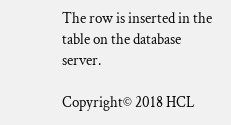The row is inserted in the table on the database server.

Copyright© 2018 HCL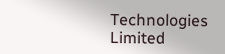Technologies Limited